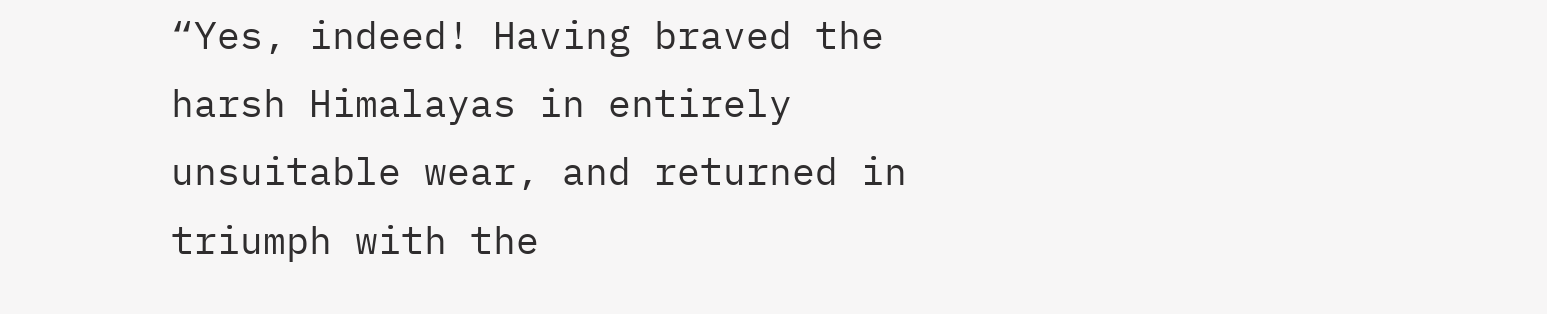“Yes, indeed! Having braved the harsh Himalayas in entirely unsuitable wear, and returned in triumph with the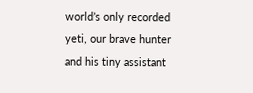world’s only recorded yeti, our brave hunter and his tiny assistant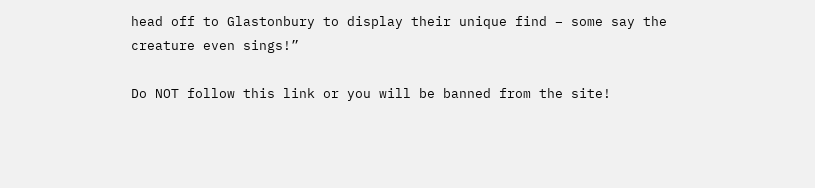head off to Glastonbury to display their unique find – some say the creature even sings!”

Do NOT follow this link or you will be banned from the site!